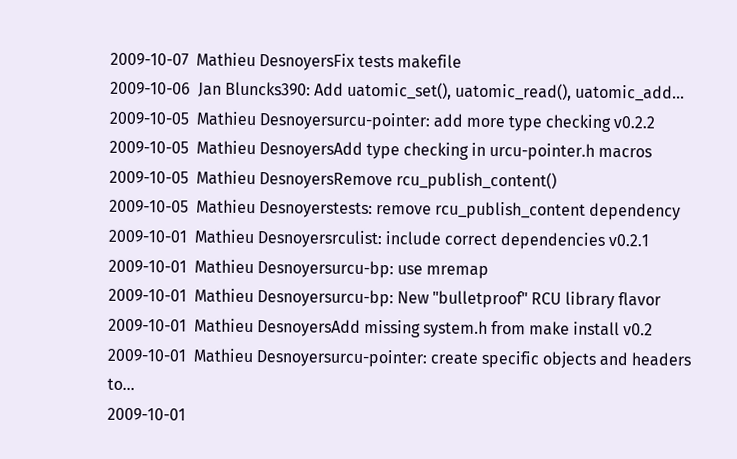2009-10-07  Mathieu DesnoyersFix tests makefile
2009-10-06  Jan Bluncks390: Add uatomic_set(), uatomic_read(), uatomic_add...
2009-10-05  Mathieu Desnoyersurcu-pointer: add more type checking v0.2.2
2009-10-05  Mathieu DesnoyersAdd type checking in urcu-pointer.h macros
2009-10-05  Mathieu DesnoyersRemove rcu_publish_content()
2009-10-05  Mathieu Desnoyerstests: remove rcu_publish_content dependency
2009-10-01  Mathieu Desnoyersrculist: include correct dependencies v0.2.1
2009-10-01  Mathieu Desnoyersurcu-bp: use mremap
2009-10-01  Mathieu Desnoyersurcu-bp: New "bulletproof" RCU library flavor
2009-10-01  Mathieu DesnoyersAdd missing system.h from make install v0.2
2009-10-01  Mathieu Desnoyersurcu-pointer: create specific objects and headers to...
2009-10-01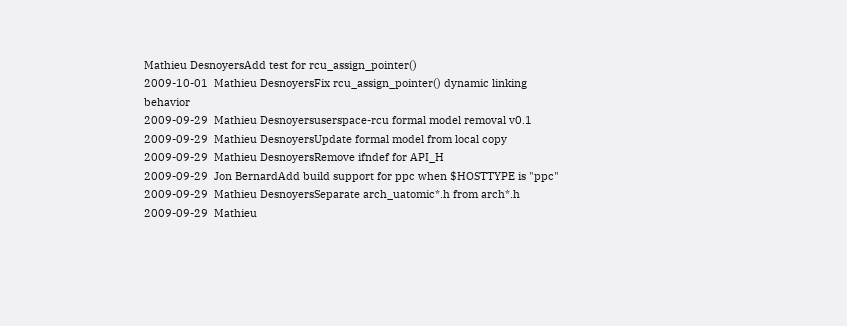Mathieu DesnoyersAdd test for rcu_assign_pointer()
2009-10-01  Mathieu DesnoyersFix rcu_assign_pointer() dynamic linking behavior
2009-09-29  Mathieu Desnoyersuserspace-rcu formal model removal v0.1
2009-09-29  Mathieu DesnoyersUpdate formal model from local copy
2009-09-29  Mathieu DesnoyersRemove ifndef for API_H
2009-09-29  Jon BernardAdd build support for ppc when $HOSTTYPE is "ppc"
2009-09-29  Mathieu DesnoyersSeparate arch_uatomic*.h from arch*.h
2009-09-29  Mathieu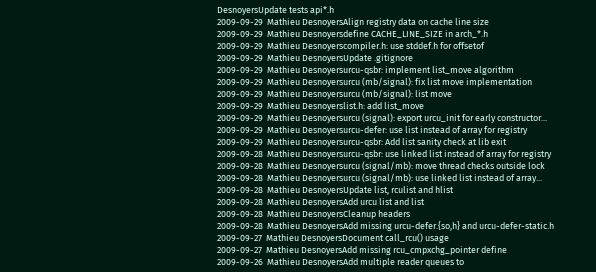DesnoyersUpdate tests api*.h
2009-09-29  Mathieu DesnoyersAlign registry data on cache line size
2009-09-29  Mathieu Desnoyersdefine CACHE_LINE_SIZE in arch_*.h
2009-09-29  Mathieu Desnoyerscompiler.h: use stddef.h for offsetof
2009-09-29  Mathieu DesnoyersUpdate .gitignore
2009-09-29  Mathieu Desnoyersurcu-qsbr: implement list_move algorithm
2009-09-29  Mathieu Desnoyersurcu (mb/signal): fix list move implementation
2009-09-29  Mathieu Desnoyersurcu (mb/signal): list move
2009-09-29  Mathieu Desnoyerslist.h: add list_move
2009-09-29  Mathieu Desnoyersurcu (signal): export urcu_init for early constructor...
2009-09-29  Mathieu Desnoyersurcu-defer: use list instead of array for registry
2009-09-29  Mathieu Desnoyersurcu-qsbr: Add list sanity check at lib exit
2009-09-28  Mathieu Desnoyersurcu-qsbr: use linked list instead of array for registry
2009-09-28  Mathieu Desnoyersurcu (signal/mb): move thread checks outside lock
2009-09-28  Mathieu Desnoyersurcu (signal/mb): use linked list instead of array...
2009-09-28  Mathieu DesnoyersUpdate list, rculist and hlist
2009-09-28  Mathieu DesnoyersAdd urcu list and list
2009-09-28  Mathieu DesnoyersCleanup headers
2009-09-28  Mathieu DesnoyersAdd missing urcu-defer.{so,h} and urcu-defer-static.h
2009-09-27  Mathieu DesnoyersDocument call_rcu() usage
2009-09-27  Mathieu DesnoyersAdd missing rcu_cmpxchg_pointer define
2009-09-26  Mathieu DesnoyersAdd multiple reader queues to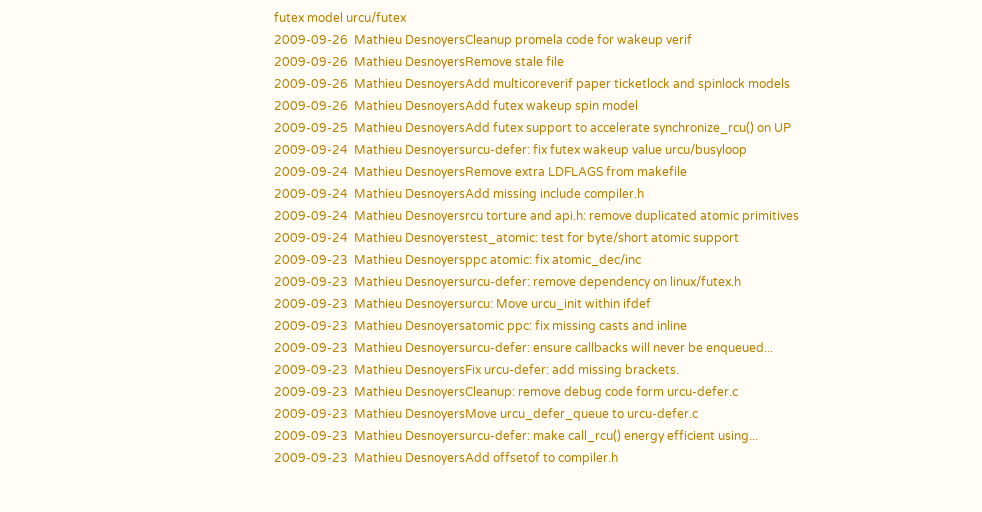futex model urcu/futex
2009-09-26  Mathieu DesnoyersCleanup promela code for wakeup verif
2009-09-26  Mathieu DesnoyersRemove stale file
2009-09-26  Mathieu DesnoyersAdd multicoreverif paper ticketlock and spinlock models
2009-09-26  Mathieu DesnoyersAdd futex wakeup spin model
2009-09-25  Mathieu DesnoyersAdd futex support to accelerate synchronize_rcu() on UP
2009-09-24  Mathieu Desnoyersurcu-defer: fix futex wakeup value urcu/busyloop
2009-09-24  Mathieu DesnoyersRemove extra LDFLAGS from makefile
2009-09-24  Mathieu DesnoyersAdd missing include compiler.h
2009-09-24  Mathieu Desnoyersrcu torture and api.h: remove duplicated atomic primitives
2009-09-24  Mathieu Desnoyerstest_atomic: test for byte/short atomic support
2009-09-23  Mathieu Desnoyersppc atomic: fix atomic_dec/inc
2009-09-23  Mathieu Desnoyersurcu-defer: remove dependency on linux/futex.h
2009-09-23  Mathieu Desnoyersurcu: Move urcu_init within ifdef
2009-09-23  Mathieu Desnoyersatomic ppc: fix missing casts and inline
2009-09-23  Mathieu Desnoyersurcu-defer: ensure callbacks will never be enqueued...
2009-09-23  Mathieu DesnoyersFix urcu-defer: add missing brackets.
2009-09-23  Mathieu DesnoyersCleanup: remove debug code form urcu-defer.c
2009-09-23  Mathieu DesnoyersMove urcu_defer_queue to urcu-defer.c
2009-09-23  Mathieu Desnoyersurcu-defer: make call_rcu() energy efficient using...
2009-09-23  Mathieu DesnoyersAdd offsetof to compiler.h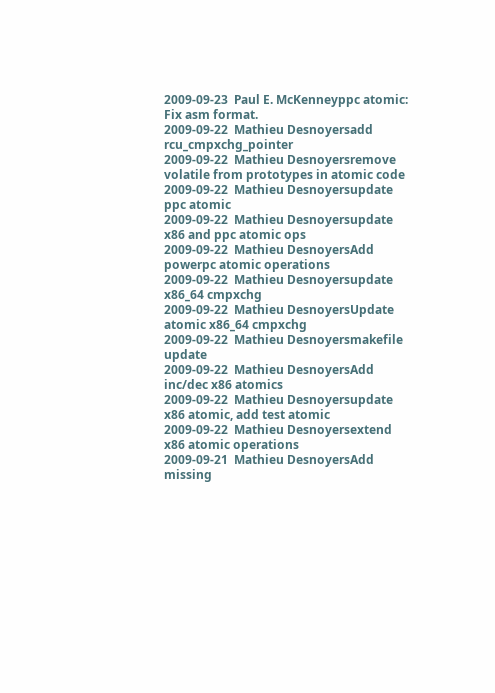2009-09-23  Paul E. McKenneyppc atomic: Fix asm format.
2009-09-22  Mathieu Desnoyersadd rcu_cmpxchg_pointer
2009-09-22  Mathieu Desnoyersremove volatile from prototypes in atomic code
2009-09-22  Mathieu Desnoyersupdate ppc atomic
2009-09-22  Mathieu Desnoyersupdate x86 and ppc atomic ops
2009-09-22  Mathieu DesnoyersAdd powerpc atomic operations
2009-09-22  Mathieu Desnoyersupdate x86_64 cmpxchg
2009-09-22  Mathieu DesnoyersUpdate atomic x86_64 cmpxchg
2009-09-22  Mathieu Desnoyersmakefile update
2009-09-22  Mathieu DesnoyersAdd inc/dec x86 atomics
2009-09-22  Mathieu Desnoyersupdate x86 atomic, add test atomic
2009-09-22  Mathieu Desnoyersextend x86 atomic operations
2009-09-21  Mathieu DesnoyersAdd missing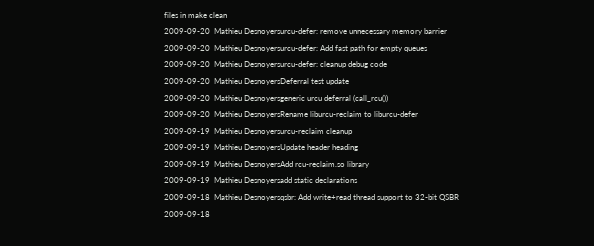files in make clean
2009-09-20  Mathieu Desnoyersurcu-defer: remove unnecessary memory barrier
2009-09-20  Mathieu Desnoyersurcu-defer: Add fast path for empty queues
2009-09-20  Mathieu Desnoyersurcu-defer: cleanup debug code
2009-09-20  Mathieu DesnoyersDeferral test update
2009-09-20  Mathieu Desnoyersgeneric urcu deferral (call_rcu())
2009-09-20  Mathieu DesnoyersRename liburcu-reclaim to liburcu-defer
2009-09-19  Mathieu Desnoyersurcu-reclaim cleanup
2009-09-19  Mathieu DesnoyersUpdate header heading
2009-09-19  Mathieu DesnoyersAdd rcu-reclaim.so library
2009-09-19  Mathieu Desnoyersadd static declarations
2009-09-18  Mathieu Desnoyersqsbr: Add write+read thread support to 32-bit QSBR
2009-09-18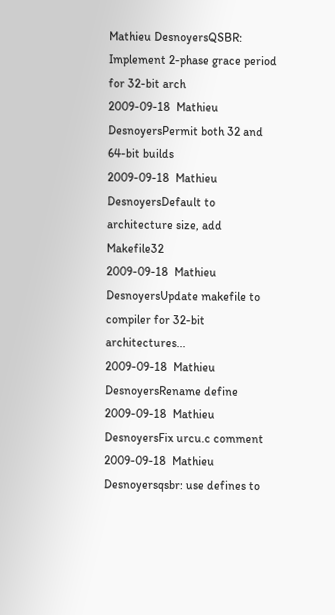Mathieu DesnoyersQSBR: Implement 2-phase grace period for 32-bit arch
2009-09-18  Mathieu DesnoyersPermit both 32 and 64-bit builds
2009-09-18  Mathieu DesnoyersDefault to architecture size, add Makefile32
2009-09-18  Mathieu DesnoyersUpdate makefile to compiler for 32-bit architectures...
2009-09-18  Mathieu DesnoyersRename define
2009-09-18  Mathieu DesnoyersFix urcu.c comment
2009-09-18  Mathieu Desnoyersqsbr: use defines to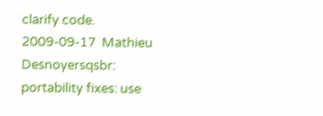clarify code.
2009-09-17  Mathieu Desnoyersqsbr: portability fixes: use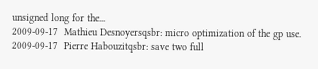unsigned long for the...
2009-09-17  Mathieu Desnoyersqsbr: micro optimization of the gp use.
2009-09-17  Pierre Habouzitqsbr: save two full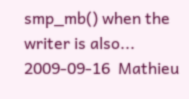smp_mb() when the writer is also...
2009-09-16  Mathieu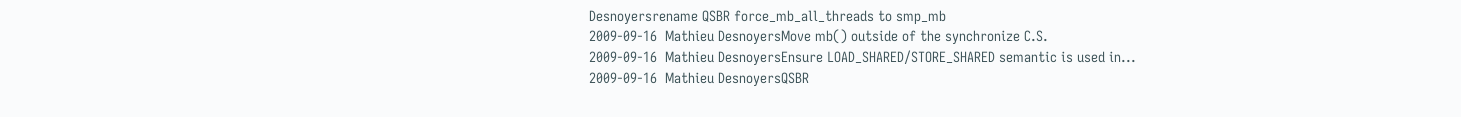Desnoyersrename QSBR force_mb_all_threads to smp_mb
2009-09-16  Mathieu DesnoyersMove mb() outside of the synchronize C.S.
2009-09-16  Mathieu DesnoyersEnsure LOAD_SHARED/STORE_SHARED semantic is used in...
2009-09-16  Mathieu DesnoyersQSBR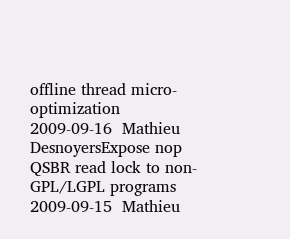offline thread micro-optimization
2009-09-16  Mathieu DesnoyersExpose nop QSBR read lock to non-GPL/LGPL programs
2009-09-15  Mathieu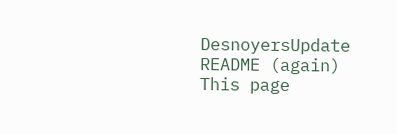DesnoyersUpdate README (again)
This page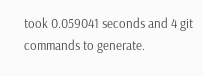took 0.059041 seconds and 4 git commands to generate.